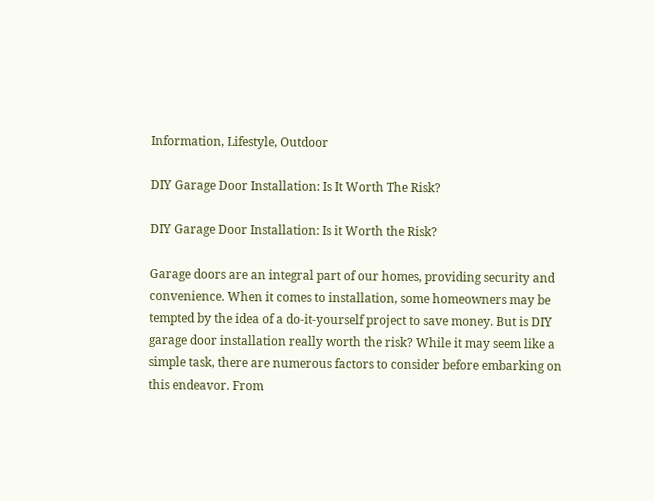Information, Lifestyle, Outdoor

DIY Garage Door Installation: Is It Worth The Risk?

DIY Garage Door Installation: Is it Worth the Risk?

Garage doors are an integral part of our homes, providing security and convenience. When it comes to installation, some homeowners may be tempted by the idea of a do-it-yourself project to save money. But is DIY garage door installation really worth the risk? While it may seem like a simple task, there are numerous factors to consider before embarking on this endeavor. From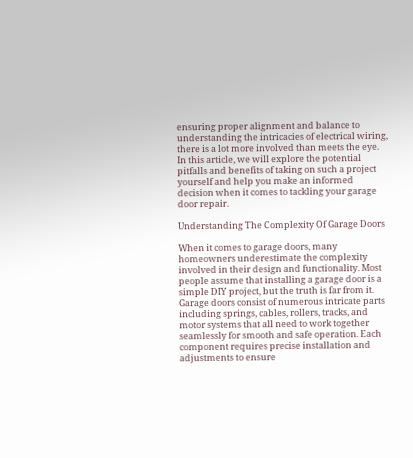ensuring proper alignment and balance to understanding the intricacies of electrical wiring, there is a lot more involved than meets the eye. In this article, we will explore the potential pitfalls and benefits of taking on such a project yourself and help you make an informed decision when it comes to tackling your garage door repair.

Understanding The Complexity Of Garage Doors

When it comes to garage doors, many homeowners underestimate the complexity involved in their design and functionality. Most people assume that installing a garage door is a simple DIY project, but the truth is far from it. Garage doors consist of numerous intricate parts including springs, cables, rollers, tracks, and motor systems that all need to work together seamlessly for smooth and safe operation. Each component requires precise installation and adjustments to ensure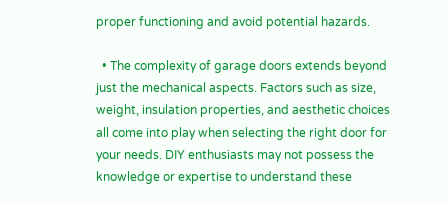proper functioning and avoid potential hazards.

  • The complexity of garage doors extends beyond just the mechanical aspects. Factors such as size, weight, insulation properties, and aesthetic choices all come into play when selecting the right door for your needs. DIY enthusiasts may not possess the knowledge or expertise to understand these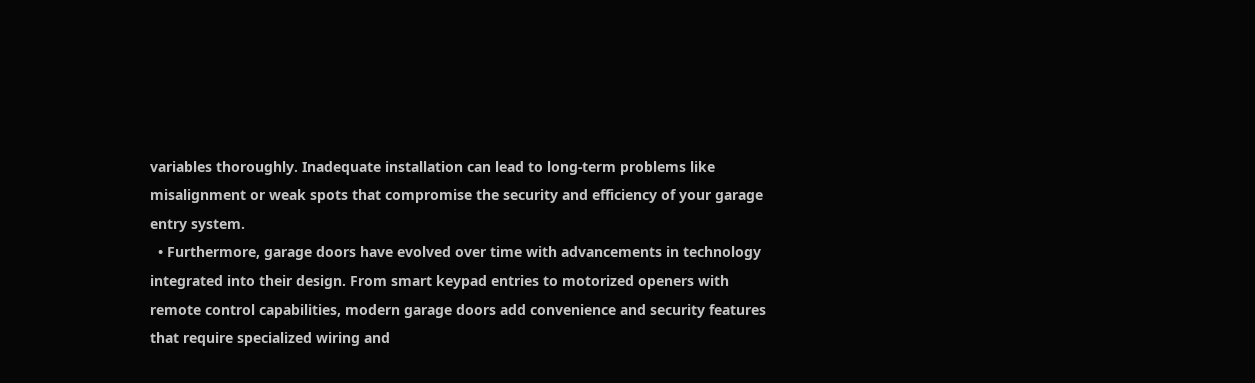variables thoroughly. Inadequate installation can lead to long-term problems like misalignment or weak spots that compromise the security and efficiency of your garage entry system.
  • Furthermore, garage doors have evolved over time with advancements in technology integrated into their design. From smart keypad entries to motorized openers with remote control capabilities, modern garage doors add convenience and security features that require specialized wiring and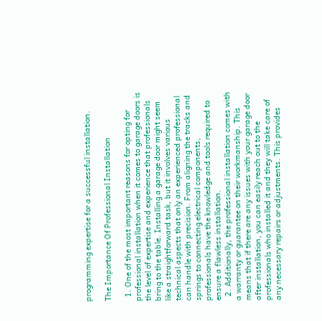programming expertise for a successful installation.

The Importance Of Professional Installation

  1. One of the most important reasons for opting for professional installation when it comes to garage doors is the level of expertise and experience that professionals bring to the table. Installing a garage door might seem like a straightforward task, but it involves various technical aspects that only an experienced professional can handle with precision. From aligning the tracks and springs to connecting electrical components, professionals have the knowledge and tools required to ensure a flawless installation.
  2. Additionally, the professional installation comes with a warranty or guarantee on their workmanship. This means that if there are any issues with your garage door after installation, you can easily reach out to the professionals who installed it and they will take care of any necessary repairs or adjustments. This provides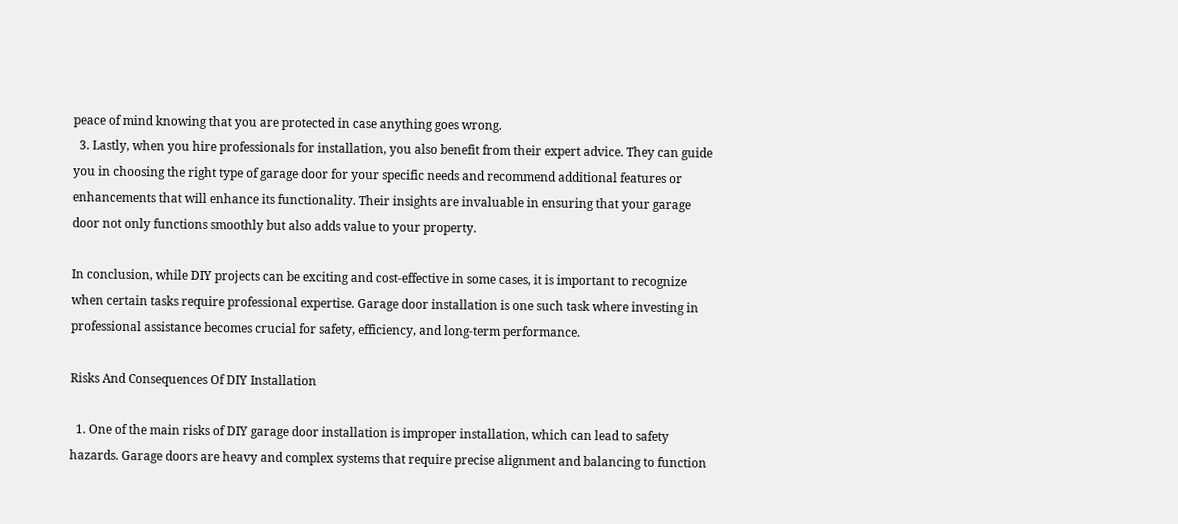peace of mind knowing that you are protected in case anything goes wrong.
  3. Lastly, when you hire professionals for installation, you also benefit from their expert advice. They can guide you in choosing the right type of garage door for your specific needs and recommend additional features or enhancements that will enhance its functionality. Their insights are invaluable in ensuring that your garage door not only functions smoothly but also adds value to your property.

In conclusion, while DIY projects can be exciting and cost-effective in some cases, it is important to recognize when certain tasks require professional expertise. Garage door installation is one such task where investing in professional assistance becomes crucial for safety, efficiency, and long-term performance.

Risks And Consequences Of DIY Installation

  1. One of the main risks of DIY garage door installation is improper installation, which can lead to safety hazards. Garage doors are heavy and complex systems that require precise alignment and balancing to function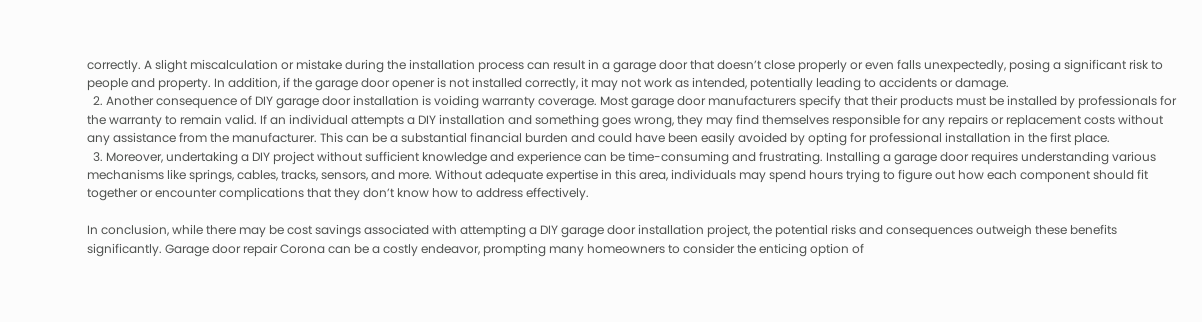correctly. A slight miscalculation or mistake during the installation process can result in a garage door that doesn’t close properly or even falls unexpectedly, posing a significant risk to people and property. In addition, if the garage door opener is not installed correctly, it may not work as intended, potentially leading to accidents or damage.
  2. Another consequence of DIY garage door installation is voiding warranty coverage. Most garage door manufacturers specify that their products must be installed by professionals for the warranty to remain valid. If an individual attempts a DIY installation and something goes wrong, they may find themselves responsible for any repairs or replacement costs without any assistance from the manufacturer. This can be a substantial financial burden and could have been easily avoided by opting for professional installation in the first place.
  3. Moreover, undertaking a DIY project without sufficient knowledge and experience can be time-consuming and frustrating. Installing a garage door requires understanding various mechanisms like springs, cables, tracks, sensors, and more. Without adequate expertise in this area, individuals may spend hours trying to figure out how each component should fit together or encounter complications that they don’t know how to address effectively.

In conclusion, while there may be cost savings associated with attempting a DIY garage door installation project, the potential risks and consequences outweigh these benefits significantly. Garage door repair Corona can be a costly endeavor, prompting many homeowners to consider the enticing option of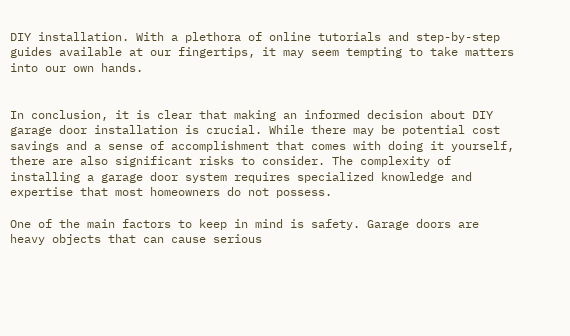DIY installation. With a plethora of online tutorials and step-by-step guides available at our fingertips, it may seem tempting to take matters into our own hands.


In conclusion, it is clear that making an informed decision about DIY garage door installation is crucial. While there may be potential cost savings and a sense of accomplishment that comes with doing it yourself, there are also significant risks to consider. The complexity of installing a garage door system requires specialized knowledge and expertise that most homeowners do not possess.

One of the main factors to keep in mind is safety. Garage doors are heavy objects that can cause serious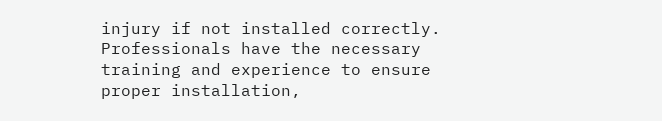injury if not installed correctly. Professionals have the necessary training and experience to ensure proper installation,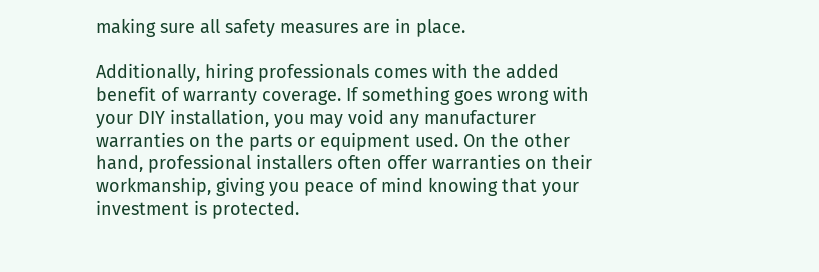making sure all safety measures are in place.

Additionally, hiring professionals comes with the added benefit of warranty coverage. If something goes wrong with your DIY installation, you may void any manufacturer warranties on the parts or equipment used. On the other hand, professional installers often offer warranties on their workmanship, giving you peace of mind knowing that your investment is protected.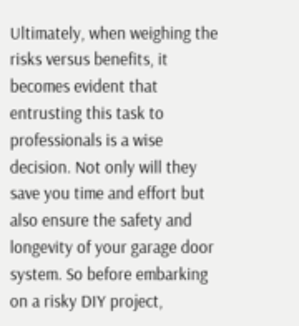Ultimately, when weighing the risks versus benefits, it becomes evident that entrusting this task to professionals is a wise decision. Not only will they save you time and effort but also ensure the safety and longevity of your garage door system. So before embarking on a risky DIY project,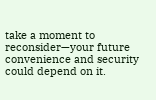take a moment to reconsider—your future convenience and security could depend on it.